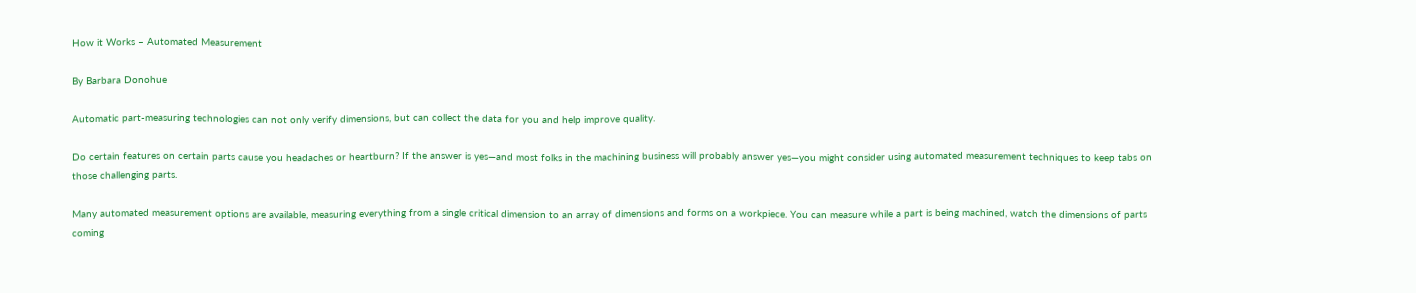How it Works – Automated Measurement

By Barbara Donohue

Automatic part-measuring technologies can not only verify dimensions, but can collect the data for you and help improve quality.

Do certain features on certain parts cause you headaches or heartburn? If the answer is yes—and most folks in the machining business will probably answer yes—you might consider using automated measurement techniques to keep tabs on those challenging parts.

Many automated measurement options are available, measuring everything from a single critical dimension to an array of dimensions and forms on a workpiece. You can measure while a part is being machined, watch the dimensions of parts coming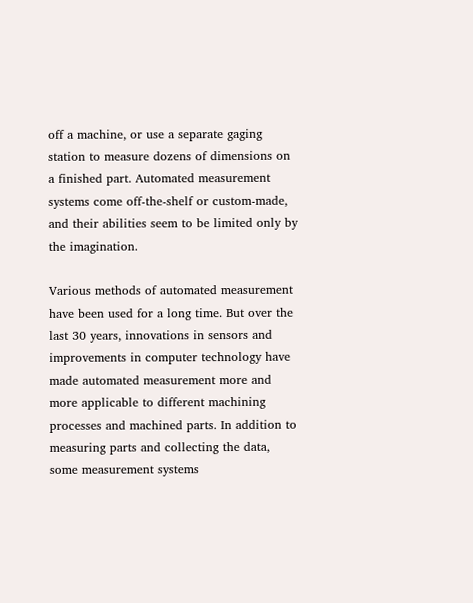off a machine, or use a separate gaging station to measure dozens of dimensions on a finished part. Automated measurement systems come off-the-shelf or custom-made, and their abilities seem to be limited only by the imagination.

Various methods of automated measurement have been used for a long time. But over the last 30 years, innovations in sensors and improvements in computer technology have made automated measurement more and more applicable to different machining processes and machined parts. In addition to measuring parts and collecting the data, some measurement systems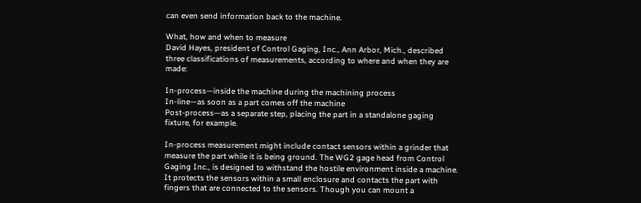can even send information back to the machine.

What, how and when to measure
David Hayes, president of Control Gaging, Inc., Ann Arbor, Mich., described three classifications of measurements, according to where and when they are made:

In-process—inside the machine during the machining process
In-line—as soon as a part comes off the machine
Post-process—as a separate step, placing the part in a standalone gaging fixture, for example.

In-process measurement might include contact sensors within a grinder that measure the part while it is being ground. The WG2 gage head from Control Gaging Inc., is designed to withstand the hostile environment inside a machine. It protects the sensors within a small enclosure and contacts the part with fingers that are connected to the sensors. Though you can mount a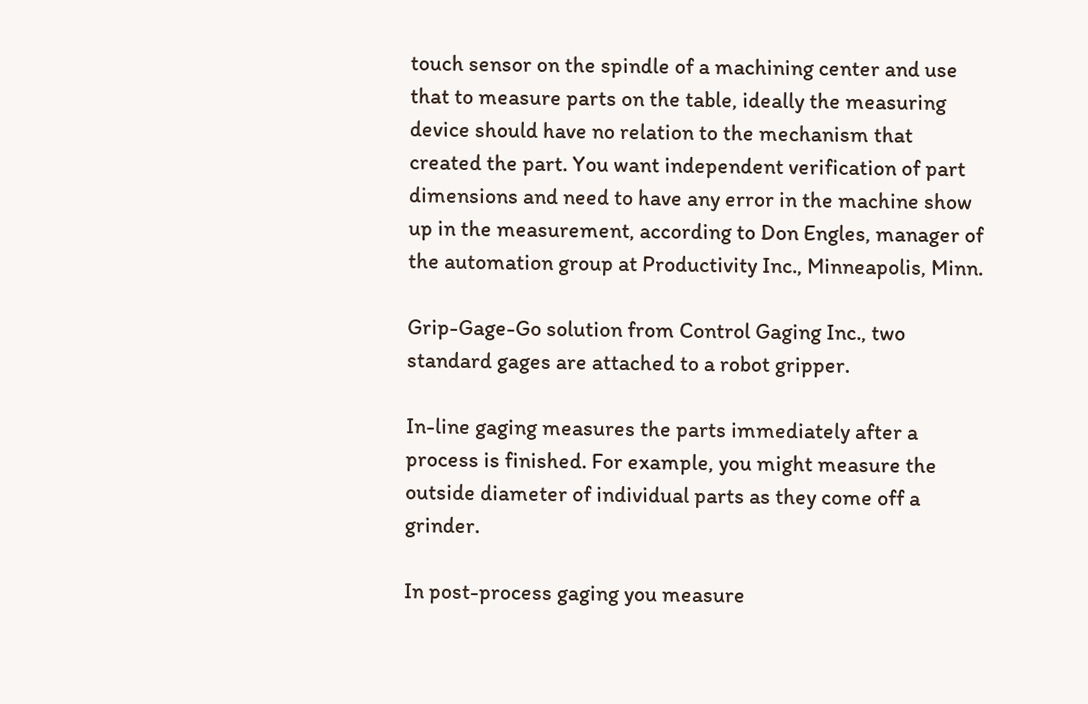touch sensor on the spindle of a machining center and use that to measure parts on the table, ideally the measuring device should have no relation to the mechanism that created the part. You want independent verification of part dimensions and need to have any error in the machine show up in the measurement, according to Don Engles, manager of the automation group at Productivity Inc., Minneapolis, Minn.

Grip-Gage-Go solution from Control Gaging Inc., two standard gages are attached to a robot gripper.

In-line gaging measures the parts immediately after a process is finished. For example, you might measure the outside diameter of individual parts as they come off a grinder.

In post-process gaging you measure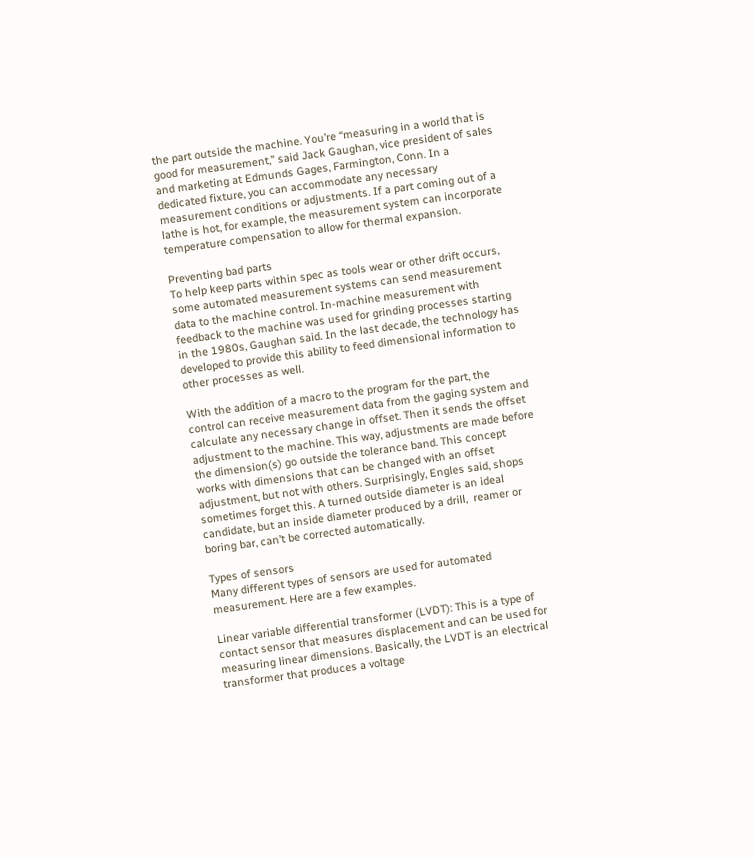the part outside the machine. You’re “measuring in a world that is good for measurement,” said Jack Gaughan, vice president of sales and marketing at Edmunds Gages, Farmington, Conn. In a dedicated fixture, you can accommodate any necessary measurement conditions or adjustments. If a part coming out of a lathe is hot, for example, the measurement system can incorporate temperature compensation to allow for thermal expansion.

Preventing bad parts
To help keep parts within spec as tools wear or other drift occurs, some automated measurement systems can send measurement data to the machine control. In-machine measurement with feedback to the machine was used for grinding processes starting in the 1980s, Gaughan said. In the last decade, the technology has developed to provide this ability to feed dimensional information to other processes as well.

With the addition of a macro to the program for the part, the control can receive measurement data from the gaging system and calculate any necessary change in offset. Then it sends the offset adjustment to the machine. This way, adjustments are made before the dimension(s) go outside the tolerance band. This concept works with dimensions that can be changed with an offset adjustment, but not with others. Surprisingly, Engles said, shops sometimes forget this. A turned outside diameter is an ideal candidate, but an inside diameter produced by a drill,  reamer or boring bar, can’t be corrected automatically.

Types of sensors
Many different types of sensors are used for automated measurement. Here are a few examples.

Linear variable differential transformer (LVDT): This is a type of contact sensor that measures displacement and can be used for measuring linear dimensions. Basically, the LVDT is an electrical transformer that produces a voltage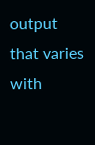output that varies with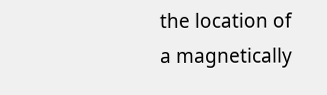the location of a magnetically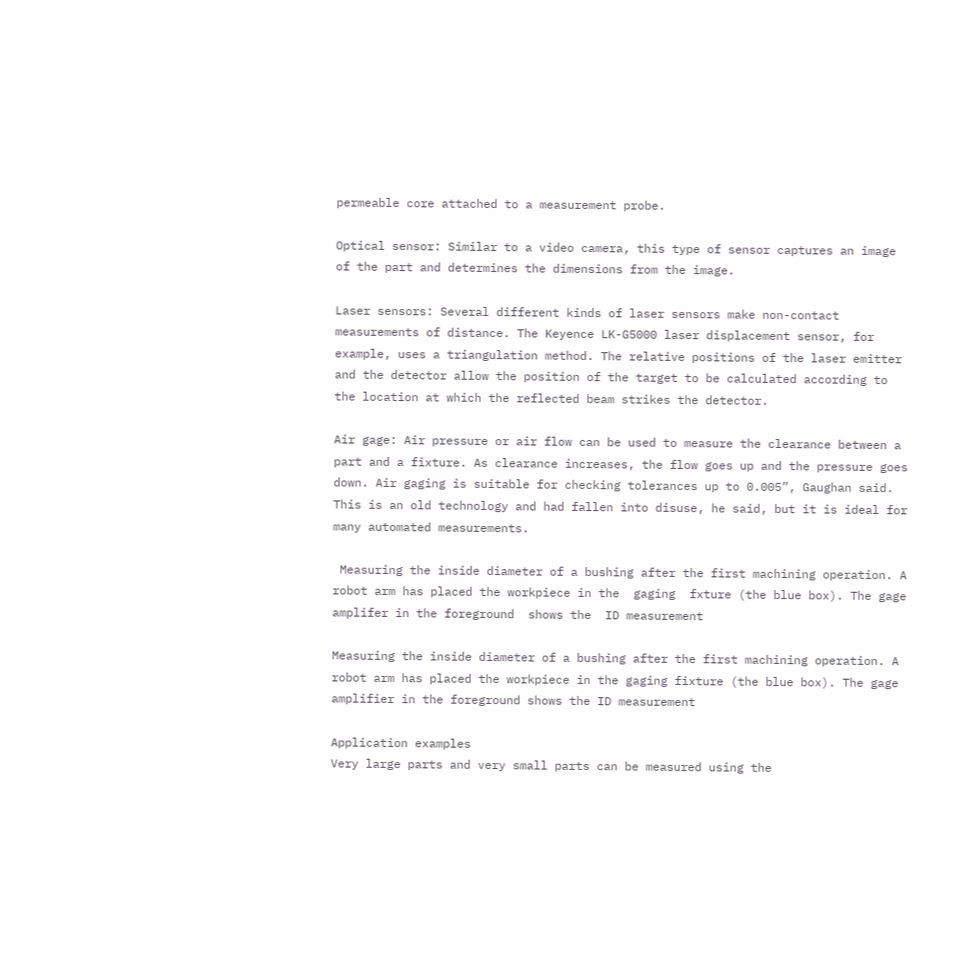permeable core attached to a measurement probe.

Optical sensor: Similar to a video camera, this type of sensor captures an image of the part and determines the dimensions from the image.

Laser sensors: Several different kinds of laser sensors make non-contact measurements of distance. The Keyence LK-G5000 laser displacement sensor, for example, uses a triangulation method. The relative positions of the laser emitter and the detector allow the position of the target to be calculated according to the location at which the reflected beam strikes the detector.

Air gage: Air pressure or air flow can be used to measure the clearance between a part and a fixture. As clearance increases, the flow goes up and the pressure goes down. Air gaging is suitable for checking tolerances up to 0.005”, Gaughan said. This is an old technology and had fallen into disuse, he said, but it is ideal for many automated measurements.

 Measuring the inside diameter of a bushing after the first machining operation. A robot arm has placed the workpiece in the  gaging  fxture (the blue box). The gage amplifer in the foreground  shows the  ID measurement

Measuring the inside diameter of a bushing after the first machining operation. A robot arm has placed the workpiece in the gaging fixture (the blue box). The gage amplifier in the foreground shows the ID measurement

Application examples
Very large parts and very small parts can be measured using the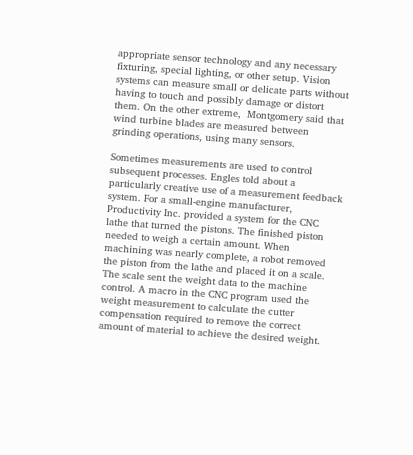appropriate sensor technology and any necessary fixturing, special lighting, or other setup. Vision systems can measure small or delicate parts without having to touch and possibly damage or distort them. On the other extreme,  Montgomery said that wind turbine blades are measured between grinding operations, using many sensors.

Sometimes measurements are used to control subsequent processes. Engles told about a particularly creative use of a measurement feedback system. For a small-engine manufacturer, Productivity Inc. provided a system for the CNC lathe that turned the pistons. The finished piston needed to weigh a certain amount. When machining was nearly complete, a robot removed the piston from the lathe and placed it on a scale. The scale sent the weight data to the machine control. A macro in the CNC program used the weight measurement to calculate the cutter compensation required to remove the correct amount of material to achieve the desired weight.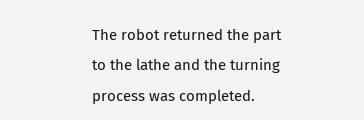The robot returned the part to the lathe and the turning process was completed.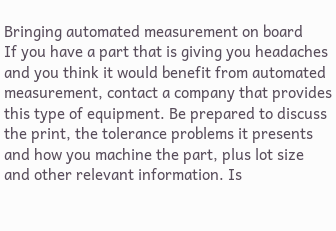Bringing automated measurement on board
If you have a part that is giving you headaches and you think it would benefit from automated measurement, contact a company that provides this type of equipment. Be prepared to discuss the print, the tolerance problems it presents and how you machine the part, plus lot size and other relevant information. Is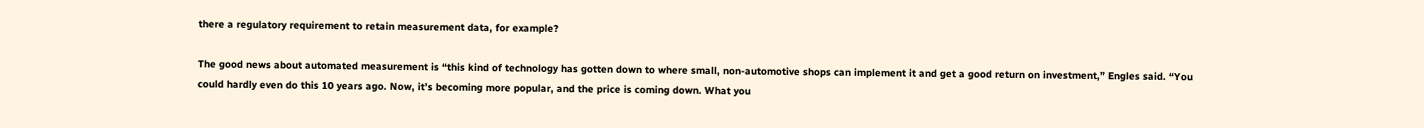there a regulatory requirement to retain measurement data, for example?

The good news about automated measurement is “this kind of technology has gotten down to where small, non-automotive shops can implement it and get a good return on investment,” Engles said. “You could hardly even do this 10 years ago. Now, it’s becoming more popular, and the price is coming down. What you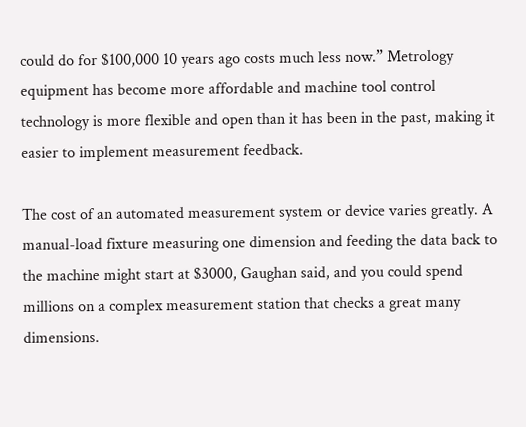could do for $100,000 10 years ago costs much less now.” Metrology equipment has become more affordable and machine tool control technology is more flexible and open than it has been in the past, making it easier to implement measurement feedback.

The cost of an automated measurement system or device varies greatly. A manual-load fixture measuring one dimension and feeding the data back to the machine might start at $3000, Gaughan said, and you could spend millions on a complex measurement station that checks a great many dimensions.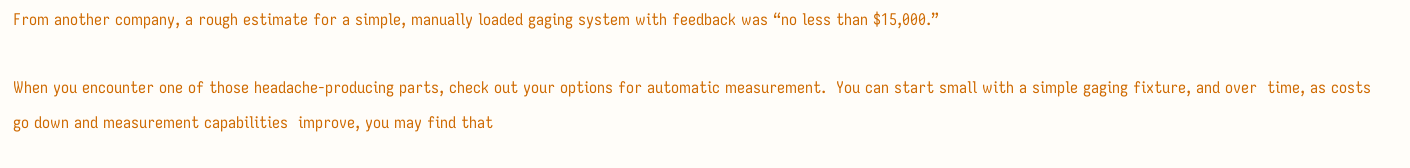From another company, a rough estimate for a simple, manually loaded gaging system with feedback was “no less than $15,000.”

When you encounter one of those headache-producing parts, check out your options for automatic measurement.  You can start small with a simple gaging fixture, and over  time, as costs go down and measurement capabilities  improve, you may find that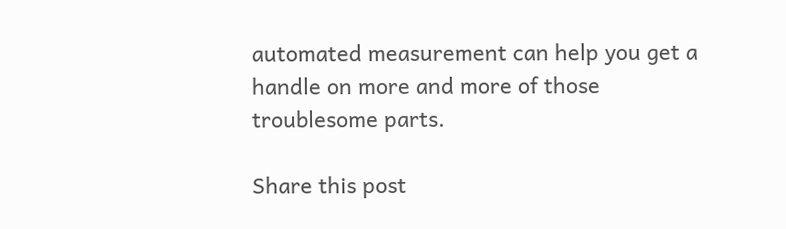automated measurement can help you get a handle on more and more of those troublesome parts.

Share this post